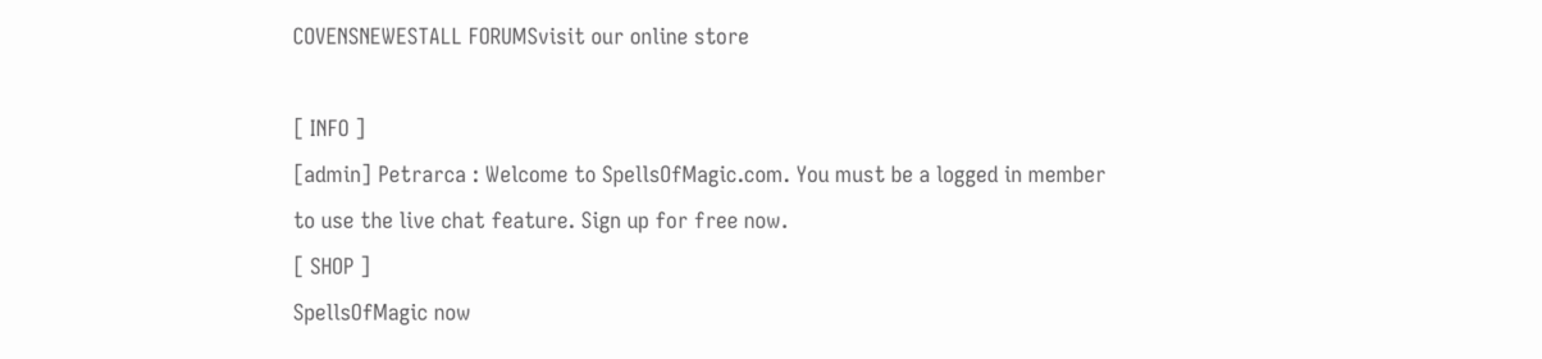COVENSNEWESTALL FORUMSvisit our online store

[ INFO ]
[admin] Petrarca : Welcome to SpellsOfMagic.com. You must be a logged in member to use the live chat feature. Sign up for free now.
[ SHOP ]
SpellsOfMagic now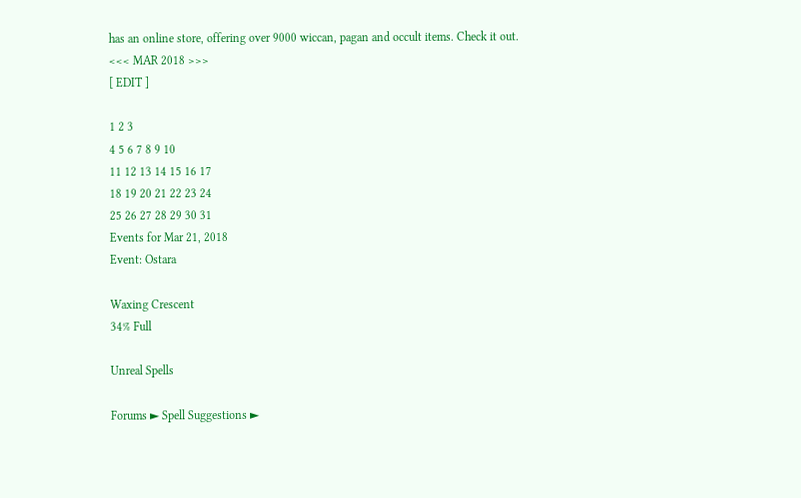has an online store, offering over 9000 wiccan, pagan and occult items. Check it out.
<<< MAR 2018 >>>
[ EDIT ]

1 2 3
4 5 6 7 8 9 10
11 12 13 14 15 16 17
18 19 20 21 22 23 24
25 26 27 28 29 30 31
Events for Mar 21, 2018
Event: Ostara

Waxing Crescent
34% Full

Unreal Spells

Forums ► Spell Suggestions ►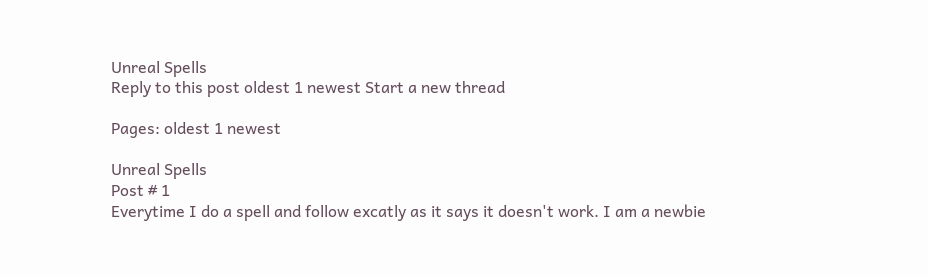Unreal Spells
Reply to this post oldest 1 newest Start a new thread

Pages: oldest 1 newest

Unreal Spells
Post # 1
Everytime I do a spell and follow excatly as it says it doesn't work. I am a newbie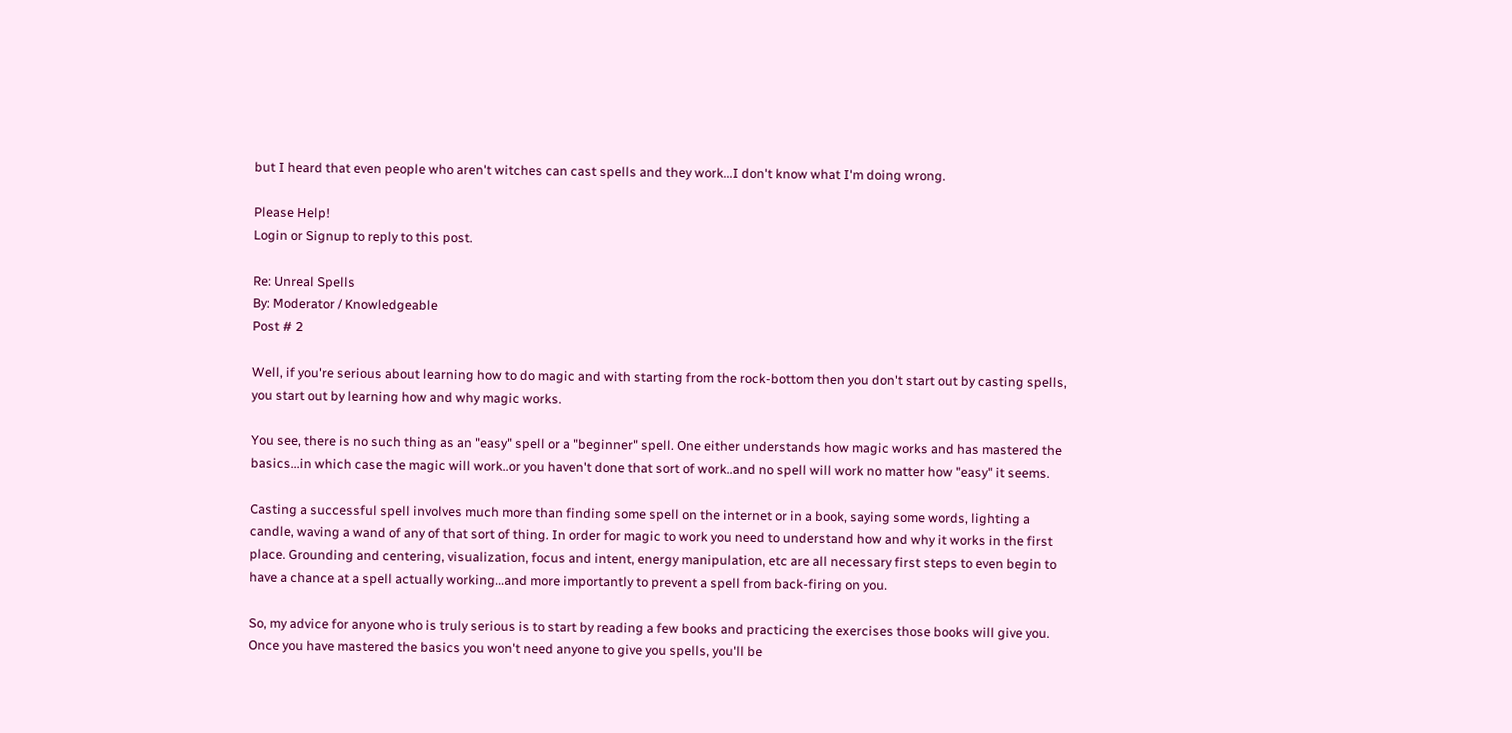but I heard that even people who aren't witches can cast spells and they work...I don't know what I'm doing wrong.

Please Help!
Login or Signup to reply to this post.

Re: Unreal Spells
By: Moderator / Knowledgeable
Post # 2

Well, if you're serious about learning how to do magic and with starting from the rock-bottom then you don't start out by casting spells, you start out by learning how and why magic works.

You see, there is no such thing as an "easy" spell or a "beginner" spell. One either understands how magic works and has mastered the basics...in which case the magic will work..or you haven't done that sort of work..and no spell will work no matter how "easy" it seems.

Casting a successful spell involves much more than finding some spell on the internet or in a book, saying some words, lighting a candle, waving a wand of any of that sort of thing. In order for magic to work you need to understand how and why it works in the first place. Grounding and centering, visualization, focus and intent, energy manipulation, etc are all necessary first steps to even begin to have a chance at a spell actually working...and more importantly to prevent a spell from back-firing on you.

So, my advice for anyone who is truly serious is to start by reading a few books and practicing the exercises those books will give you. Once you have mastered the basics you won't need anyone to give you spells, you'll be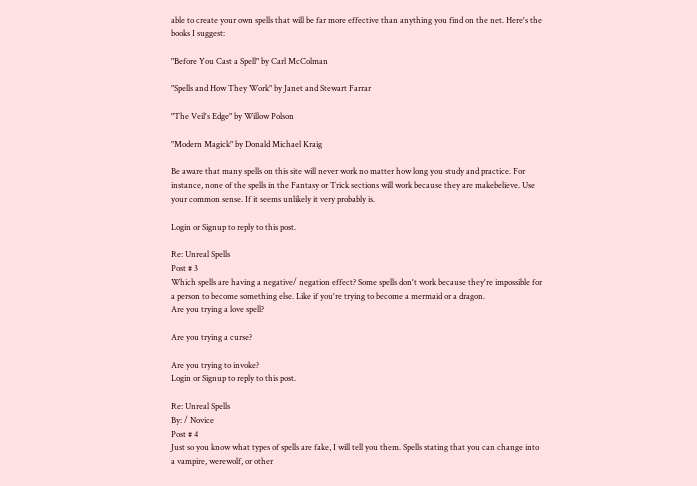able to create your own spells that will be far more effective than anything you find on the net. Here's the books I suggest:

"Before You Cast a Spell" by Carl McColman

"Spells and How They Work" by Janet and Stewart Farrar

"The Veil's Edge" by Willow Polson

"Modern Magick" by Donald Michael Kraig

Be aware that many spells on this site will never work no matter how long you study and practice. For instance, none of the spells in the Fantasy or Trick sections will work because they are makebelieve. Use your common sense. If it seems unlikely it very probably is.

Login or Signup to reply to this post.

Re: Unreal Spells
Post # 3
Which spells are having a negative/ negation effect? Some spells don't work because they're impossible for a person to become something else. Like if you're trying to become a mermaid or a dragon.
Are you trying a love spell?

Are you trying a curse?

Are you trying to invoke?
Login or Signup to reply to this post.

Re: Unreal Spells
By: / Novice
Post # 4
Just so you know what types of spells are fake, I will tell you them. Spells stating that you can change into a vampire, werewolf, or other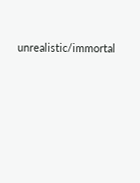unrealistic/immortal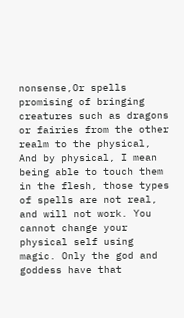nonsense,Or spells promising of bringing creatures such as dragons or fairies from the other realm to the physical, And by physical, I mean being able to touch them in the flesh, those types of spells are not real, and will not work. You cannot change your physical self using magic. Only the god and goddess have that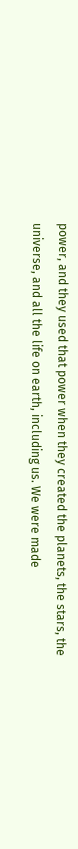power, and they used that power when they created the planets, the stars, the universe, and all the life on earth, including us. We were made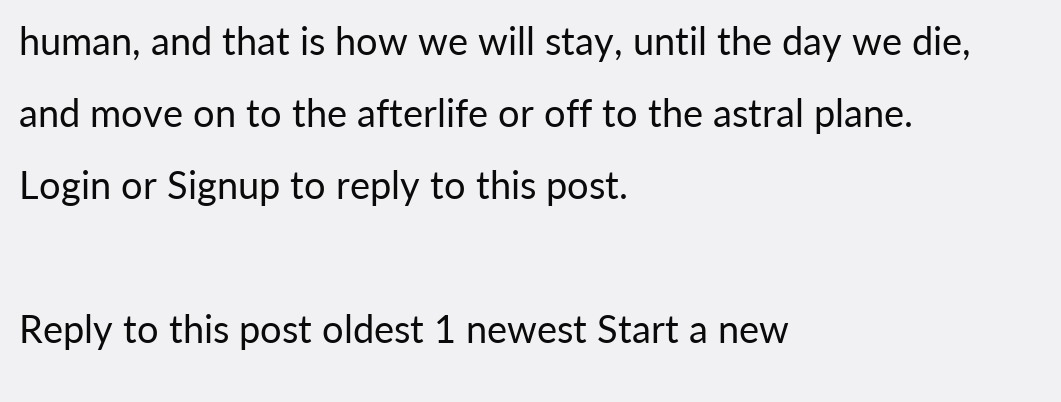human, and that is how we will stay, until the day we die, and move on to the afterlife or off to the astral plane.
Login or Signup to reply to this post.

Reply to this post oldest 1 newest Start a new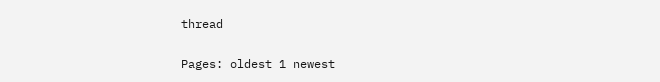thread

Pages: oldest 1 newest